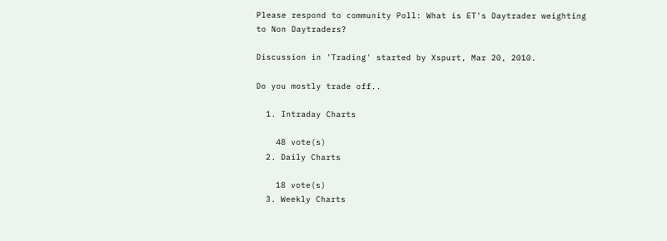Please respond to community Poll: What is ET's Daytrader weighting to Non Daytraders?

Discussion in 'Trading' started by Xspurt, Mar 20, 2010.

Do you mostly trade off..

  1. Intraday Charts

    48 vote(s)
  2. Daily Charts

    18 vote(s)
  3. Weekly Charts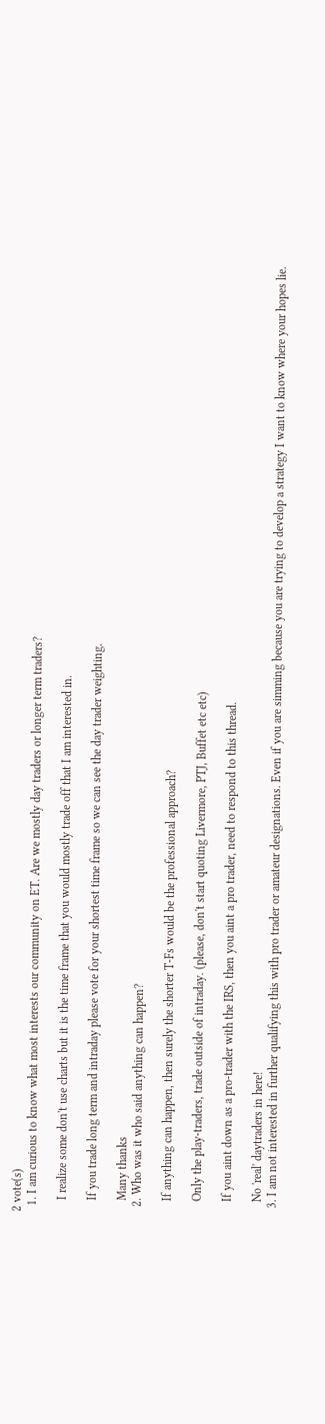2 vote(s)
  1. I am curious to know what most interests our community on ET. Are we mostly day traders or longer term traders?

    I realize some don't use charts but it is the time frame that you would mostly trade off that I am interested in.

    If you trade long term and intraday please vote for your shortest time frame so we can see the day trader weighting.

    Many thanks
  2. Who was it who said anything can happen?

    If anything can happen, then surely the shorter T-Fs would be the professional approach?

    Only the play-traders, trade outside of intraday. (please, don't start quoting Livermore, PTJ, Buffet etc etc)

    If you aint down as a pro-trader with the IRS, then you aint a pro trader, need to respond to this thread.

    No 'real' daytraders in here!
  3. I am not interested in further qualifying this with pro trader or amateur designations. Even if you are simming because you are trying to develop a strategy I want to know where your hopes lie.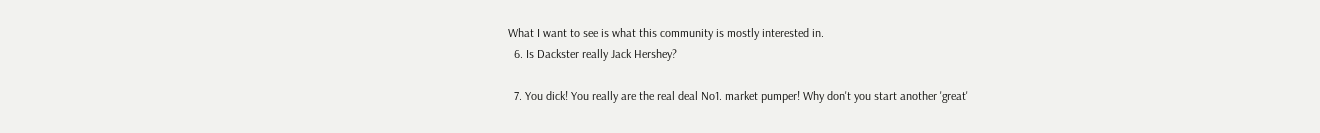What I want to see is what this community is mostly interested in.
  6. Is Dackster really Jack Hershey?

  7. You dick! You really are the real deal No1. market pumper! Why don't you start another 'great'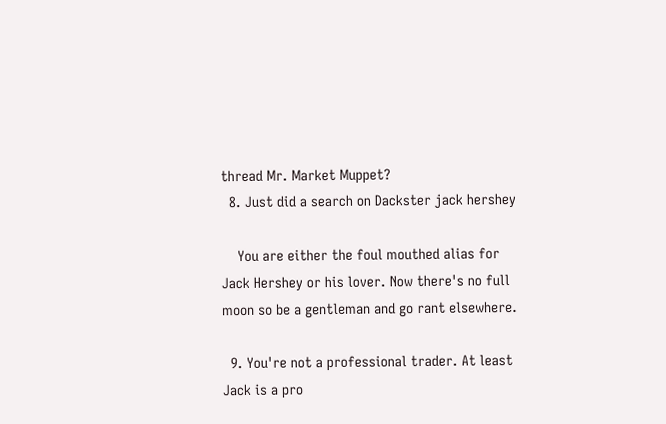thread Mr. Market Muppet?
  8. Just did a search on Dackster jack hershey

    You are either the foul mouthed alias for Jack Hershey or his lover. Now there's no full moon so be a gentleman and go rant elsewhere.

  9. You're not a professional trader. At least Jack is a pro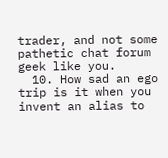trader, and not some pathetic chat forum geek like you.
  10. How sad an ego trip is it when you invent an alias to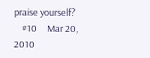praise yourself?
    #10     Mar 20, 2010